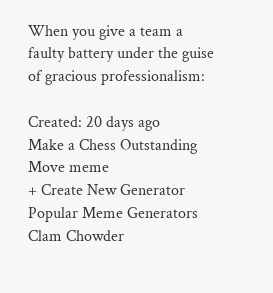When you give a team a faulty battery under the guise of gracious professionalism:

Created: 20 days ago
Make a Chess Outstanding Move meme
+ Create New Generator
Popular Meme Generators
Clam Chowder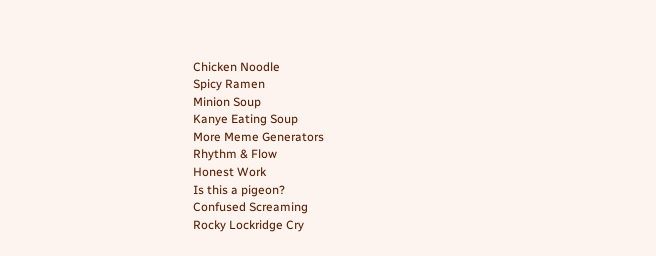Chicken Noodle
Spicy Ramen
Minion Soup
Kanye Eating Soup
More Meme Generators
Rhythm & Flow
Honest Work
Is this a pigeon?
Confused Screaming
Rocky Lockridge Cry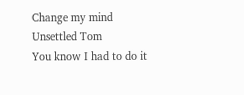Change my mind
Unsettled Tom
You know I had to do it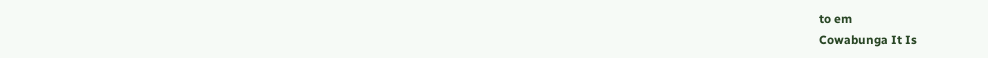to em
Cowabunga It Is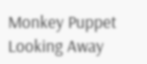Monkey Puppet Looking Away